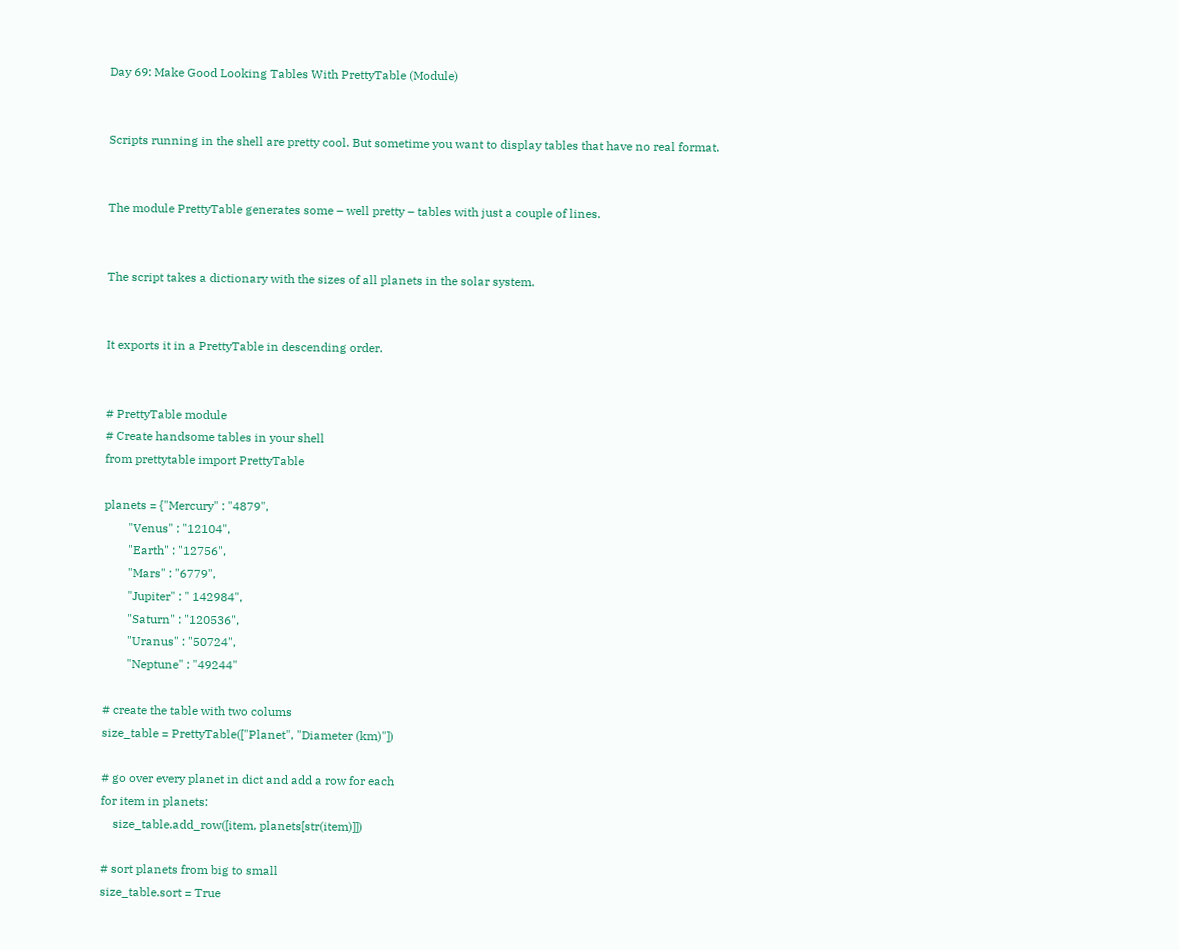Day 69: Make Good Looking Tables With PrettyTable (Module)


Scripts running in the shell are pretty cool. But sometime you want to display tables that have no real format.


The module PrettyTable generates some – well pretty – tables with just a couple of lines.


The script takes a dictionary with the sizes of all planets in the solar system.


It exports it in a PrettyTable in descending order.


# PrettyTable module
# Create handsome tables in your shell
from prettytable import PrettyTable

planets = {"Mercury" : "4879",
        "Venus" : "12104",
        "Earth" : "12756",
        "Mars" : "6779",
        "Jupiter" : " 142984",
        "Saturn" : "120536",
        "Uranus" : "50724",
        "Neptune" : "49244"

# create the table with two colums
size_table = PrettyTable(["Planet", "Diameter (km)"])

# go over every planet in dict and add a row for each
for item in planets:
    size_table.add_row([item, planets[str(item)]])

# sort planets from big to small
size_table.sort = True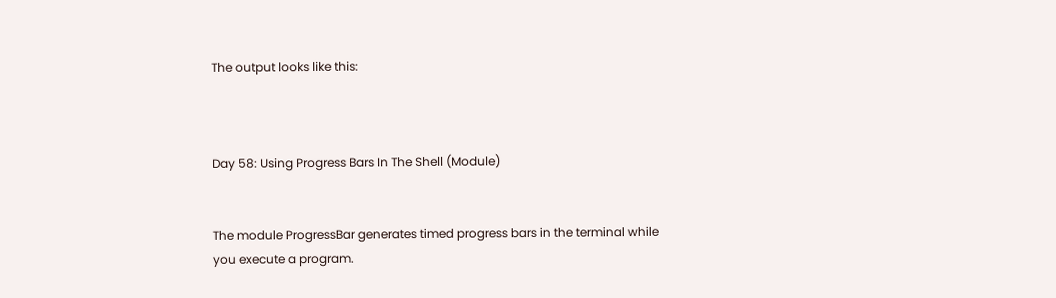The output looks like this:



Day 58: Using Progress Bars In The Shell (Module)


The module ProgressBar generates timed progress bars in the terminal while you execute a program.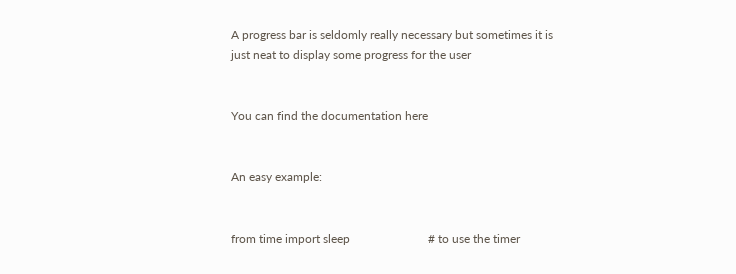A progress bar is seldomly really necessary but sometimes it is just neat to display some progress for the user


You can find the documentation here


An easy example:


from time import sleep                          # to use the timer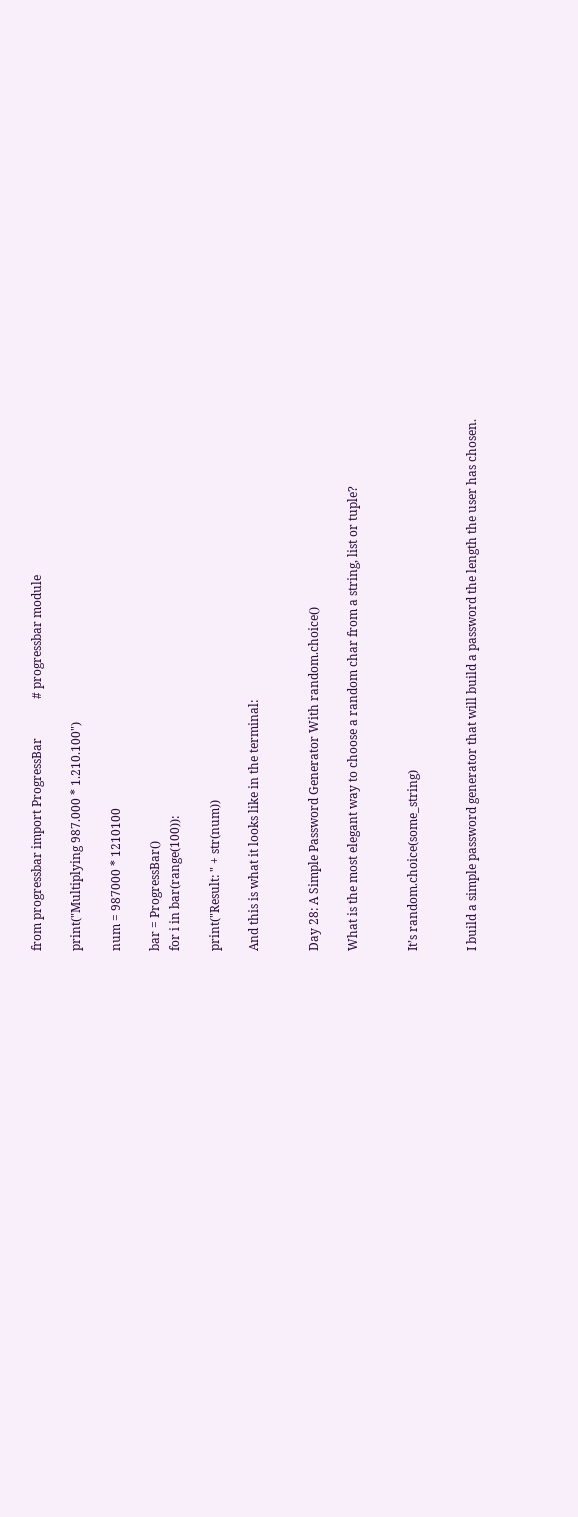from progressbar import ProgressBar             # progressbar module

print("Multiplying 987.000 * 1.210.100")

num = 987000 * 1210100

bar = ProgressBar()
for i in bar(range(100)):

print("Result: " + str(num))

And this is what it looks like in the terminal:


Day 28: A Simple Password Generator With random.choice()

What is the most elegant way to choose a random char from a string, list or tuple?


It’s random.choice(some_string)


I build a simple password generator that will build a password the length the user has chosen.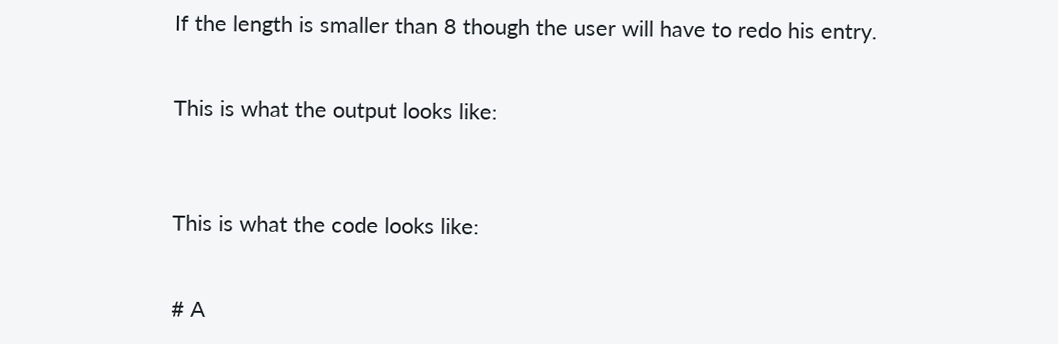If the length is smaller than 8 though the user will have to redo his entry.


This is what the output looks like:



This is what the code looks like:


# A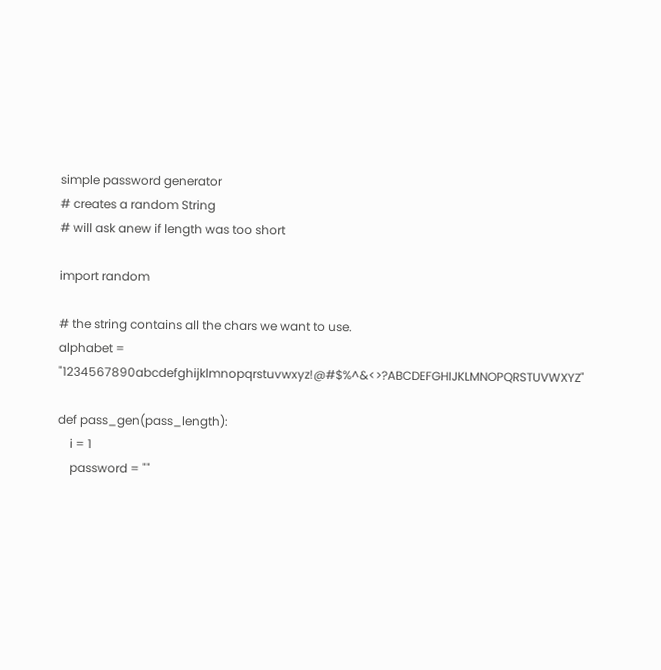simple password generator
# creates a random String
# will ask anew if length was too short

import random

# the string contains all the chars we want to use.
alphabet = "1234567890abcdefghijklmnopqrstuvwxyz!@#$%^&<>?ABCDEFGHIJKLMNOPQRSTUVWXYZ"

def pass_gen(pass_length):
    i = 1
    password = ""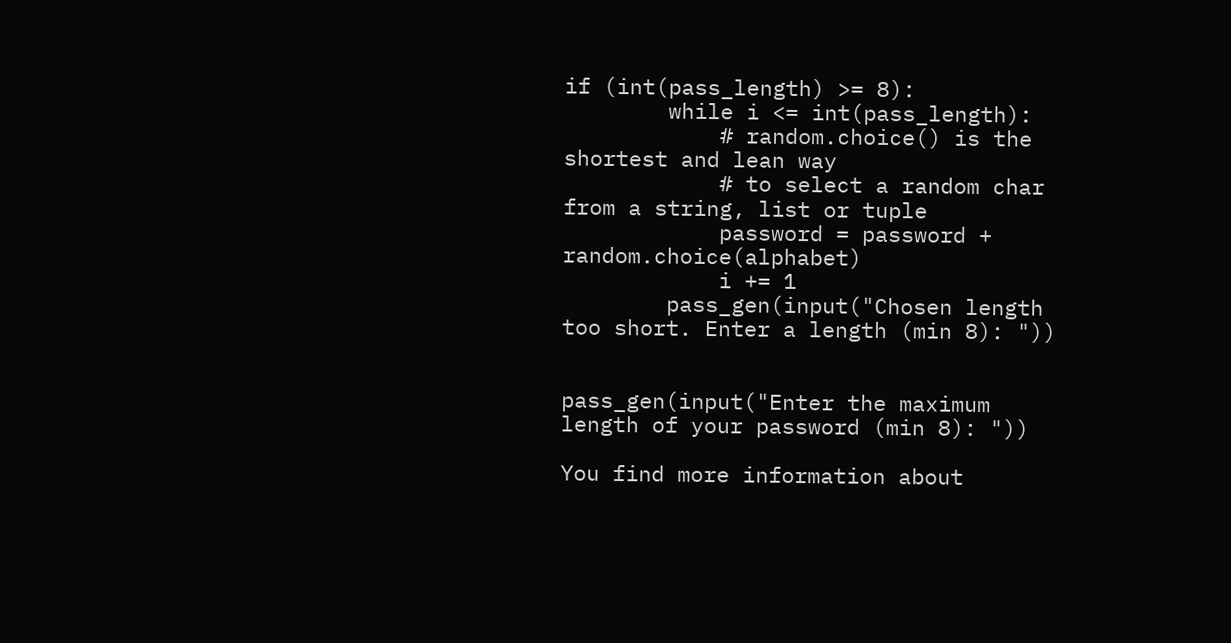if (int(pass_length) >= 8):
        while i <= int(pass_length):
            # random.choice() is the shortest and lean way
            # to select a random char from a string, list or tuple
            password = password + random.choice(alphabet)
            i += 1
        pass_gen(input("Chosen length too short. Enter a length (min 8): "))


pass_gen(input("Enter the maximum length of your password (min 8): "))

You find more information about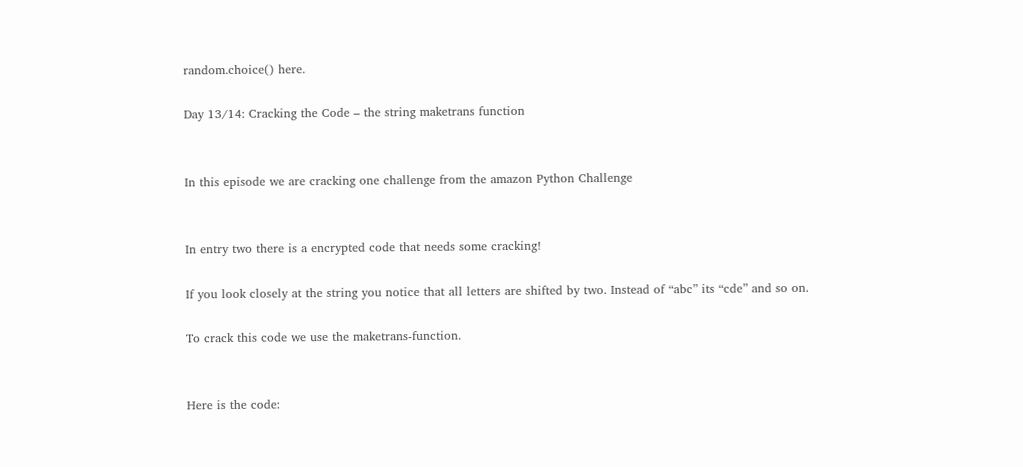random.choice() here.

Day 13/14: Cracking the Code – the string maketrans function


In this episode we are cracking one challenge from the amazon Python Challenge


In entry two there is a encrypted code that needs some cracking!

If you look closely at the string you notice that all letters are shifted by two. Instead of “abc” its “cde” and so on.

To crack this code we use the maketrans-function.


Here is the code: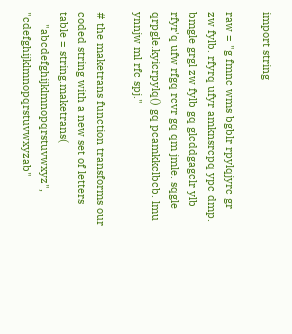import string

raw = "g fmnc wms bgblr rpylqjyrc gr zw fylb. rfyrq ufyr amknsrcpq ypc dmp. bmgle grgl zw fylb gq glcddgagclr ylb rfyr'q ufw rfgq rcvr gq qm jmle. sqgle qrpgle.kyicrpylq() gq pcamkkclbcb. lmu ynnjw ml rfc spj."

# the maketrans function transforms our coded string with a new set of letters
table = string.maketrans(
    "abcdefghijklmnopqrstuvwxyz", "cdefghijklmnopqrstuvwxyzab"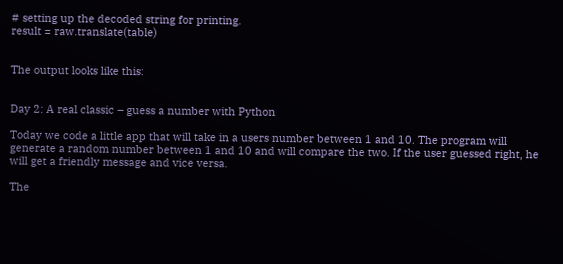# setting up the decoded string for printing.
result = raw.translate(table)


The output looks like this:


Day 2: A real classic – guess a number with Python

Today we code a little app that will take in a users number between 1 and 10. The program will generate a random number between 1 and 10 and will compare the two. If the user guessed right, he will get a friendly message and vice versa.

The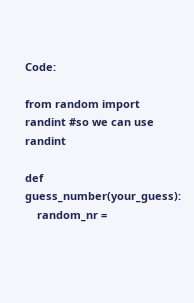Code:

from random import randint #so we can use randint

def guess_number(your_guess):
    random_nr =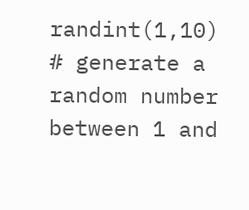randint(1,10) # generate a random number between 1 and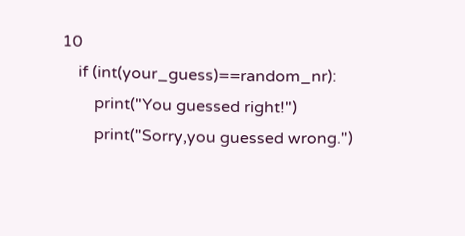10
    if (int(your_guess)==random_nr):
        print("You guessed right!")
        print("Sorry,you guessed wrong.")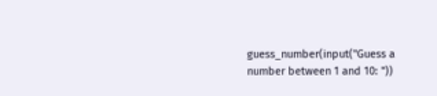guess_number(input("Guess a number between 1 and 10: "))